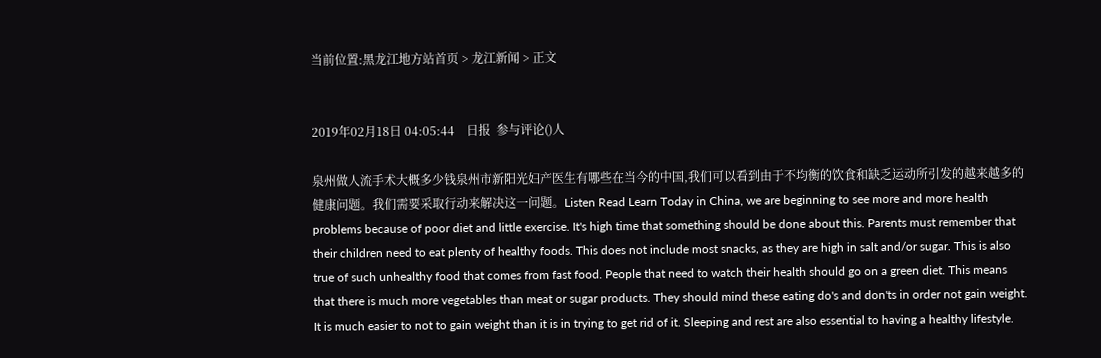当前位置:黑龙江地方站首页 > 龙江新闻 > 正文


2019年02月18日 04:05:44    日报  参与评论()人

泉州做人流手术大概多少钱泉州市新阳光妇产医生有哪些在当今的中国,我们可以看到由于不均衡的饮食和缺乏运动所引发的越来越多的健康问题。我们需要采取行动来解决这一问题。Listen Read Learn Today in China, we are beginning to see more and more health problems because of poor diet and little exercise. It's high time that something should be done about this. Parents must remember that their children need to eat plenty of healthy foods. This does not include most snacks, as they are high in salt and/or sugar. This is also true of such unhealthy food that comes from fast food. People that need to watch their health should go on a green diet. This means that there is much more vegetables than meat or sugar products. They should mind these eating do's and don'ts in order not gain weight. It is much easier to not to gain weight than it is in trying to get rid of it. Sleeping and rest are also essential to having a healthy lifestyle.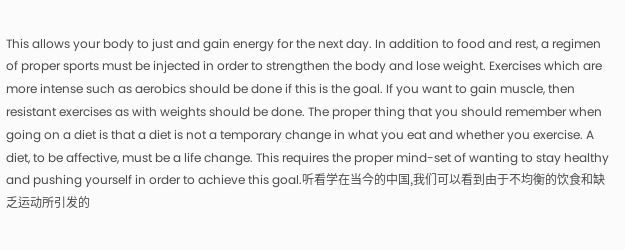This allows your body to just and gain energy for the next day. In addition to food and rest, a regimen of proper sports must be injected in order to strengthen the body and lose weight. Exercises which are more intense such as aerobics should be done if this is the goal. If you want to gain muscle, then resistant exercises as with weights should be done. The proper thing that you should remember when going on a diet is that a diet is not a temporary change in what you eat and whether you exercise. A diet, to be affective, must be a life change. This requires the proper mind-set of wanting to stay healthy and pushing yourself in order to achieve this goal.听看学在当今的中国,我们可以看到由于不均衡的饮食和缺乏运动所引发的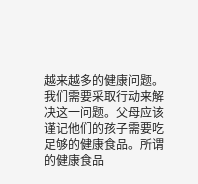越来越多的健康问题。我们需要采取行动来解决这一问题。父母应该谨记他们的孩子需要吃足够的健康食品。所谓的健康食品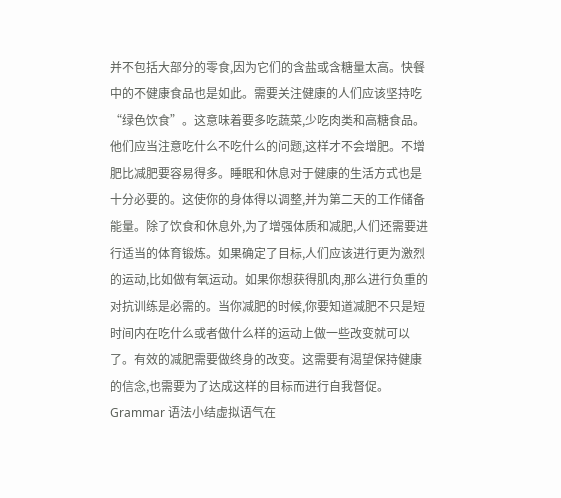并不包括大部分的零食,因为它们的含盐或含糖量太高。快餐中的不健康食品也是如此。需要关注健康的人们应该坚持吃“绿色饮食”。这意味着要多吃蔬菜,少吃肉类和高糖食品。他们应当注意吃什么不吃什么的问题,这样才不会增肥。不增肥比减肥要容易得多。睡眠和休息对于健康的生活方式也是十分必要的。这使你的身体得以调整,并为第二天的工作储备能量。除了饮食和休息外,为了增强体质和减肥,人们还需要进行适当的体育锻炼。如果确定了目标,人们应该进行更为激烈的运动,比如做有氧运动。如果你想获得肌肉,那么进行负重的对抗训练是必需的。当你减肥的时候,你要知道减肥不只是短时间内在吃什么或者做什么样的运动上做一些改变就可以了。有效的减肥需要做终身的改变。这需要有渴望保持健康的信念,也需要为了达成这样的目标而进行自我督促。Grammar 语法小结虚拟语气在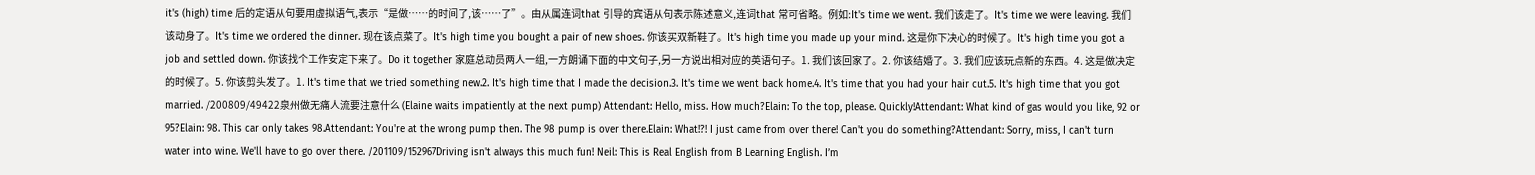it's (high) time 后的定语从句要用虚拟语气,表示“是做……的时间了,该……了”。由从属连词that 引导的宾语从句表示陈述意义,连词that 常可省略。例如:It's time we went. 我们该走了。It's time we were leaving. 我们该动身了。It's time we ordered the dinner. 现在该点菜了。It's high time you bought a pair of new shoes. 你该买双新鞋了。It's high time you made up your mind. 这是你下决心的时候了。It's high time you got a job and settled down. 你该找个工作安定下来了。Do it together 家庭总动员两人一组,一方朗诵下面的中文句子,另一方说出相对应的英语句子。1. 我们该回家了。2. 你该结婚了。3. 我们应该玩点新的东西。4. 这是做决定的时候了。5. 你该剪头发了。1. It's time that we tried something new.2. It's high time that I made the decision.3. It's time we went back home.4. It's time that you had your hair cut.5. It's high time that you got married. /200809/49422泉州做无痛人流要注意什么 (Elaine waits impatiently at the next pump) Attendant: Hello, miss. How much?Elain: To the top, please. Quickly!Attendant: What kind of gas would you like, 92 or 95?Elain: 98. This car only takes 98.Attendant: You're at the wrong pump then. The 98 pump is over there.Elain: What!?! I just came from over there! Can't you do something?Attendant: Sorry, miss, I can't turn water into wine. We'll have to go over there. /201109/152967Driving isn't always this much fun! Neil: This is Real English from B Learning English. I’m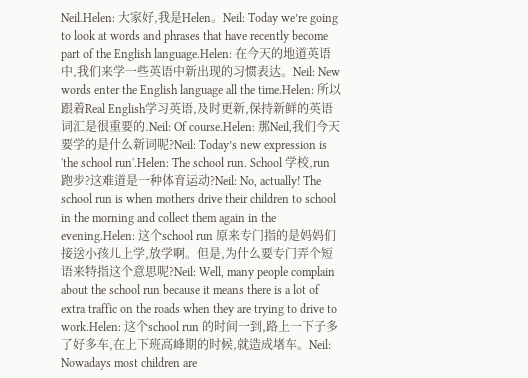Neil.Helen: 大家好,我是Helen。Neil: Today we’re going to look at words and phrases that have recently become part of the English language.Helen: 在今天的地道英语中,我们来学一些英语中新出现的习惯表达。Neil: New words enter the English language all the time.Helen: 所以跟着Real English学习英语,及时更新,保持新鲜的英语词汇是很重要的.Neil: Of course.Helen: 那Neil,我们今天要学的是什么新词呢?Neil: Today’s new expression is 'the school run'.Helen: The school run. School 学校,run 跑步?这难道是一种体育运动?Neil: No, actually! The school run is when mothers drive their children to school in the morning and collect them again in the evening.Helen: 这个school run 原来专门指的是妈妈们接送小孩儿上学,放学啊。但是,为什么要专门弄个短语来特指这个意思呢?Neil: Well, many people complain about the school run because it means there is a lot of extra traffic on the roads when they are trying to drive to work.Helen: 这个school run 的时间一到,路上一下子多了好多车,在上下班高峰期的时候,就造成堵车。Neil: Nowadays most children are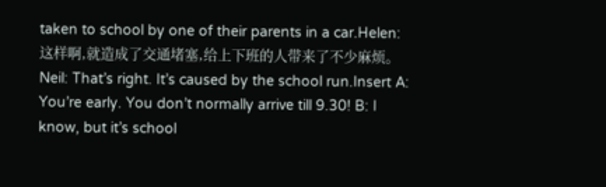taken to school by one of their parents in a car.Helen: 这样啊,就造成了交通堵塞,给上下班的人带来了不少麻烦。Neil: That’s right. It’s caused by the school run.Insert A: You’re early. You don’t normally arrive till 9.30! B: I know, but it’s school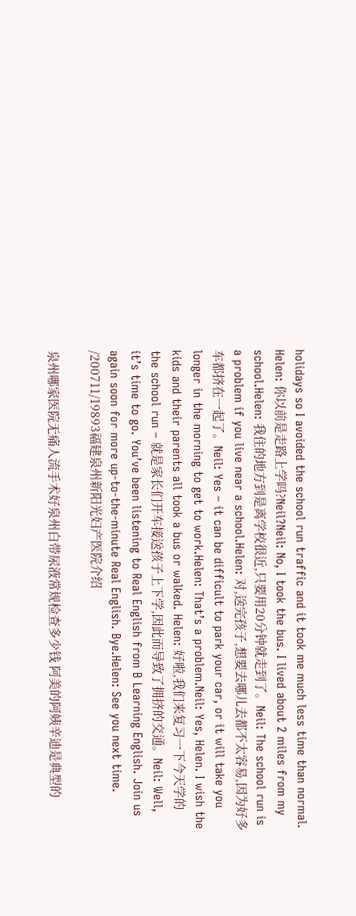holidays so I avoided the school run traffic and it took me much less time than normal. Helen: 你以前是走路上学吗?Neil?Neil: No, I took the bus. I lived about 2 miles from my school.Helen: 我住的地方到是离学校很近,只要用20分钟就走到了。Neil: The school run is a problem if you live near a school.Helen: 对,送完孩子,想要去哪儿去都不太容易,因为好多车都挤在一起了。Neil: Yes – it can be difficult to park your car, or it will take you longer in the morning to get to work.Helen: That’s a problem.Neil: Yes, Helen. I wish the kids and their parents all took a bus or walked. Helen: 好啦,我们来复习一下今天学的 the school run – 就是家长们开车接送孩子上下学,因此而导致了拥挤的交通。Neil: Well, it’s time to go. You’ve been listening to Real English from B Learning English. Join us again soon for more up-to-the-minute Real English. Bye.Helen: See you next time. /200711/19893福建泉州新阳光妇产医院介绍

泉州哪家医院无痛人流手术好泉州白带尿液常规检查多少钱 阿美的阿姨辛迪是典型的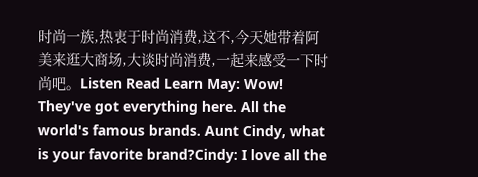时尚一族,热衷于时尚消费,这不,今天她带着阿美来逛大商场,大谈时尚消费,一起来感受一下时尚吧。Listen Read Learn May: Wow! They've got everything here. All the world's famous brands. Aunt Cindy, what is your favorite brand?Cindy: I love all the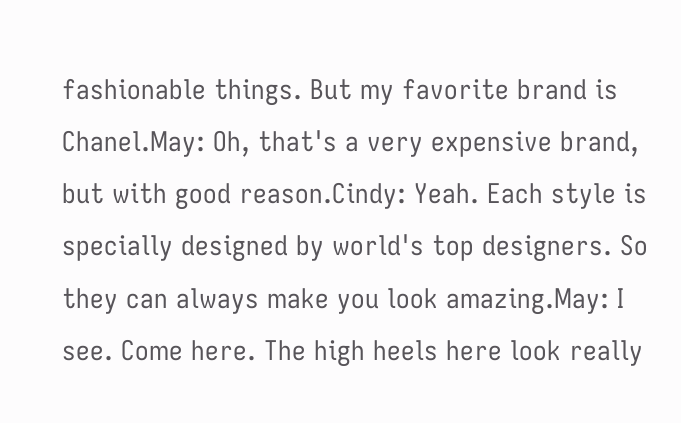fashionable things. But my favorite brand is Chanel.May: Oh, that's a very expensive brand, but with good reason.Cindy: Yeah. Each style is specially designed by world's top designers. So they can always make you look amazing.May: I see. Come here. The high heels here look really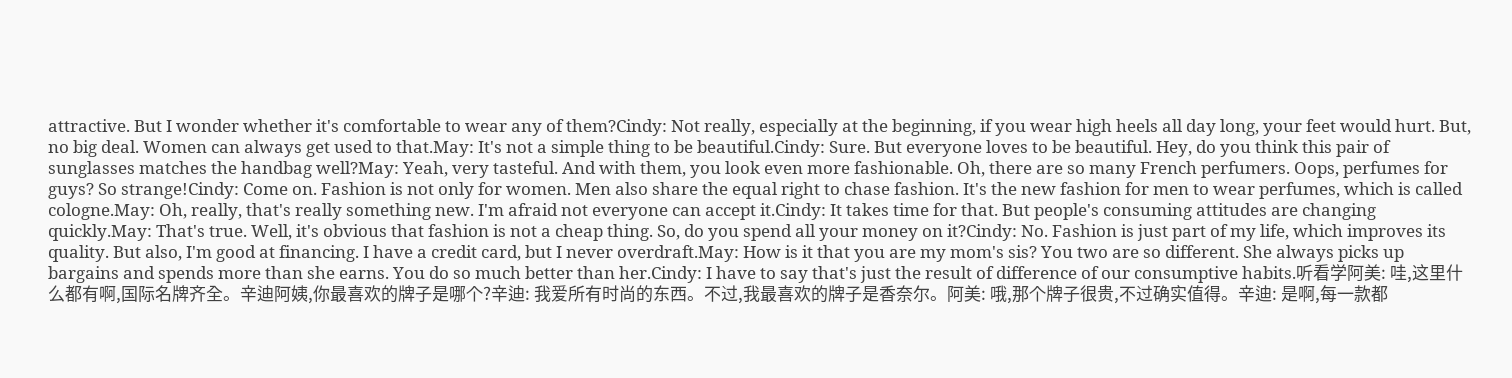attractive. But I wonder whether it's comfortable to wear any of them?Cindy: Not really, especially at the beginning, if you wear high heels all day long, your feet would hurt. But, no big deal. Women can always get used to that.May: It's not a simple thing to be beautiful.Cindy: Sure. But everyone loves to be beautiful. Hey, do you think this pair of sunglasses matches the handbag well?May: Yeah, very tasteful. And with them, you look even more fashionable. Oh, there are so many French perfumers. Oops, perfumes for guys? So strange!Cindy: Come on. Fashion is not only for women. Men also share the equal right to chase fashion. It's the new fashion for men to wear perfumes, which is called cologne.May: Oh, really, that's really something new. I'm afraid not everyone can accept it.Cindy: It takes time for that. But people's consuming attitudes are changing quickly.May: That's true. Well, it's obvious that fashion is not a cheap thing. So, do you spend all your money on it?Cindy: No. Fashion is just part of my life, which improves its quality. But also, I'm good at financing. I have a credit card, but I never overdraft.May: How is it that you are my mom's sis? You two are so different. She always picks up bargains and spends more than she earns. You do so much better than her.Cindy: I have to say that's just the result of difference of our consumptive habits.听看学阿美: 哇,这里什么都有啊,国际名牌齐全。辛迪阿姨,你最喜欢的牌子是哪个?辛迪: 我爱所有时尚的东西。不过,我最喜欢的牌子是香奈尔。阿美: 哦,那个牌子很贵,不过确实值得。辛迪: 是啊,每一款都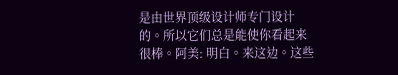是由世界顶级设计师专门设计的。所以它们总是能使你看起来很棒。阿美: 明白。来这边。这些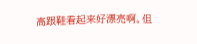高跟鞋看起来好漂亮啊。但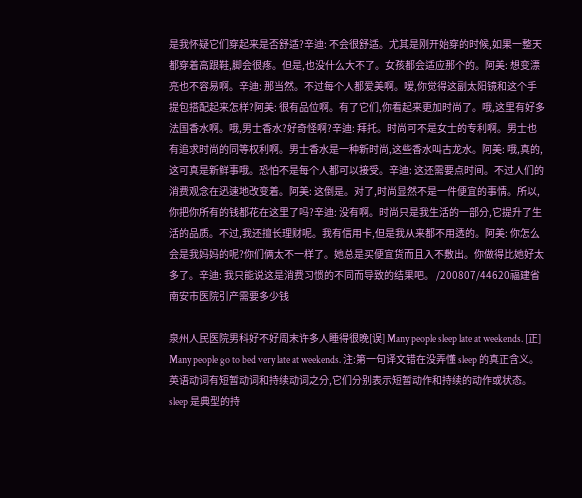是我怀疑它们穿起来是否舒适?辛迪: 不会很舒适。尤其是刚开始穿的时候,如果一整天都穿着高跟鞋,脚会很疼。但是,也没什么大不了。女孩都会适应那个的。阿美: 想变漂亮也不容易啊。辛迪: 那当然。不过每个人都爱美啊。嗳,你觉得这副太阳镜和这个手提包搭配起来怎样?阿美: 很有品位啊。有了它们,你看起来更加时尚了。哦,这里有好多法国香水啊。哦,男士香水?好奇怪啊?辛迪: 拜托。时尚可不是女士的专利啊。男士也有追求时尚的同等权利啊。男士香水是一种新时尚,这些香水叫古龙水。阿美: 哦,真的,这可真是新鲜事哦。恐怕不是每个人都可以接受。辛迪: 这还需要点时间。不过人们的消费观念在迅速地改变着。阿美: 这倒是。对了,时尚显然不是一件便宜的事情。所以,你把你所有的钱都花在这里了吗?辛迪: 没有啊。时尚只是我生活的一部分,它提升了生活的品质。不过,我还擅长理财呢。我有信用卡,但是我从来都不用透的。阿美: 你怎么会是我妈妈的呢?你们俩太不一样了。她总是买便宜货而且入不敷出。你做得比她好太多了。辛迪: 我只能说这是消费习惯的不同而导致的结果吧。 /200807/44620福建省南安市医院引产需要多少钱

泉州人民医院男科好不好周末许多人睡得很晚[误] Many people sleep late at weekends. [正] Many people go to bed very late at weekends. 注:第一句译文错在没弄懂 sleep 的真正含义。英语动词有短暂动词和持续动词之分,它们分别表示短暂动作和持续的动作或状态。sleep 是典型的持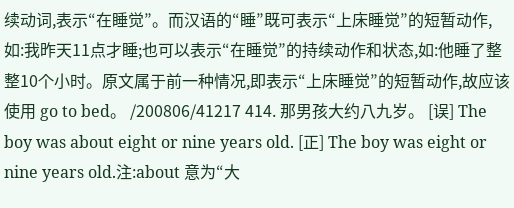续动词,表示“在睡觉”。而汉语的“睡”既可表示“上床睡觉”的短暂动作,如:我昨天11点才睡;也可以表示“在睡觉”的持续动作和状态,如:他睡了整整10个小时。原文属于前一种情况,即表示“上床睡觉”的短暂动作,故应该使用 go to bed。 /200806/41217 414. 那男孩大约八九岁。 [误] The boy was about eight or nine years old. [正] The boy was eight or nine years old.注:about 意为“大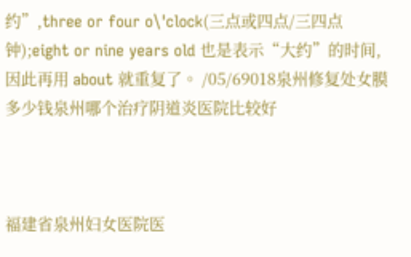约”,three or four o\'clock(三点或四点/三四点钟);eight or nine years old 也是表示“大约”的时间,因此再用 about 就重复了。 /05/69018泉州修复处女膜多少钱泉州哪个治疗阴道炎医院比较好



福建省泉州妇女医院医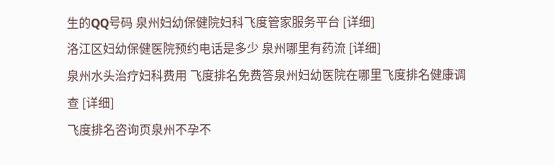生的QQ号码 泉州妇幼保健院妇科飞度管家服务平台 [详细]
洛江区妇幼保健医院预约电话是多少 泉州哪里有药流 [详细]
泉州水头治疗妇科费用 飞度排名免费答泉州妇幼医院在哪里飞度排名健康调查 [详细]
飞度排名咨询页泉州不孕不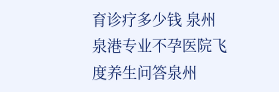育诊疗多少钱 泉州泉港专业不孕医院飞度养生问答泉州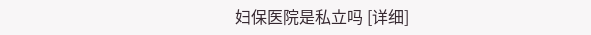妇保医院是私立吗 [详细]